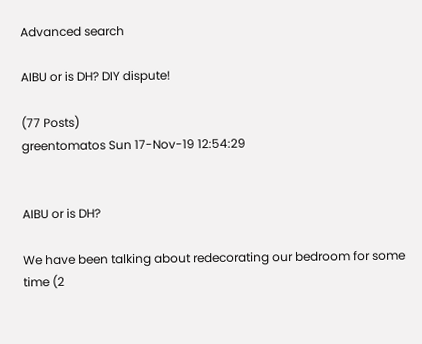Advanced search

AIBU or is DH? DIY dispute!

(77 Posts)
greentomatos Sun 17-Nov-19 12:54:29


AIBU or is DH?

We have been talking about redecorating our bedroom for some time (2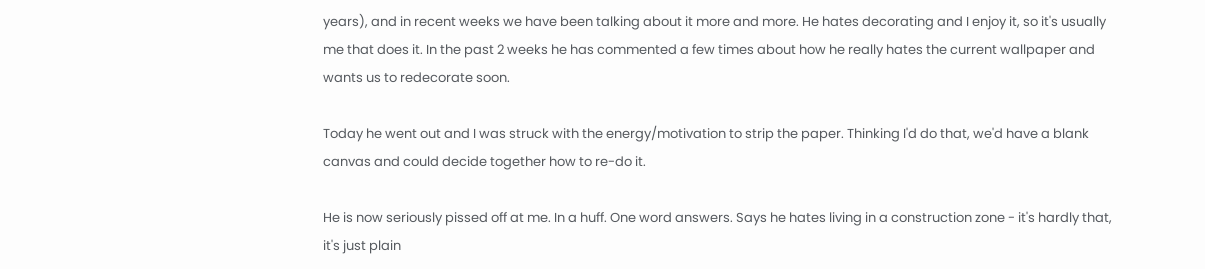years), and in recent weeks we have been talking about it more and more. He hates decorating and I enjoy it, so it's usually me that does it. In the past 2 weeks he has commented a few times about how he really hates the current wallpaper and wants us to redecorate soon.

Today he went out and I was struck with the energy/motivation to strip the paper. Thinking I'd do that, we'd have a blank canvas and could decide together how to re-do it.

He is now seriously pissed off at me. In a huff. One word answers. Says he hates living in a construction zone - it's hardly that, it's just plain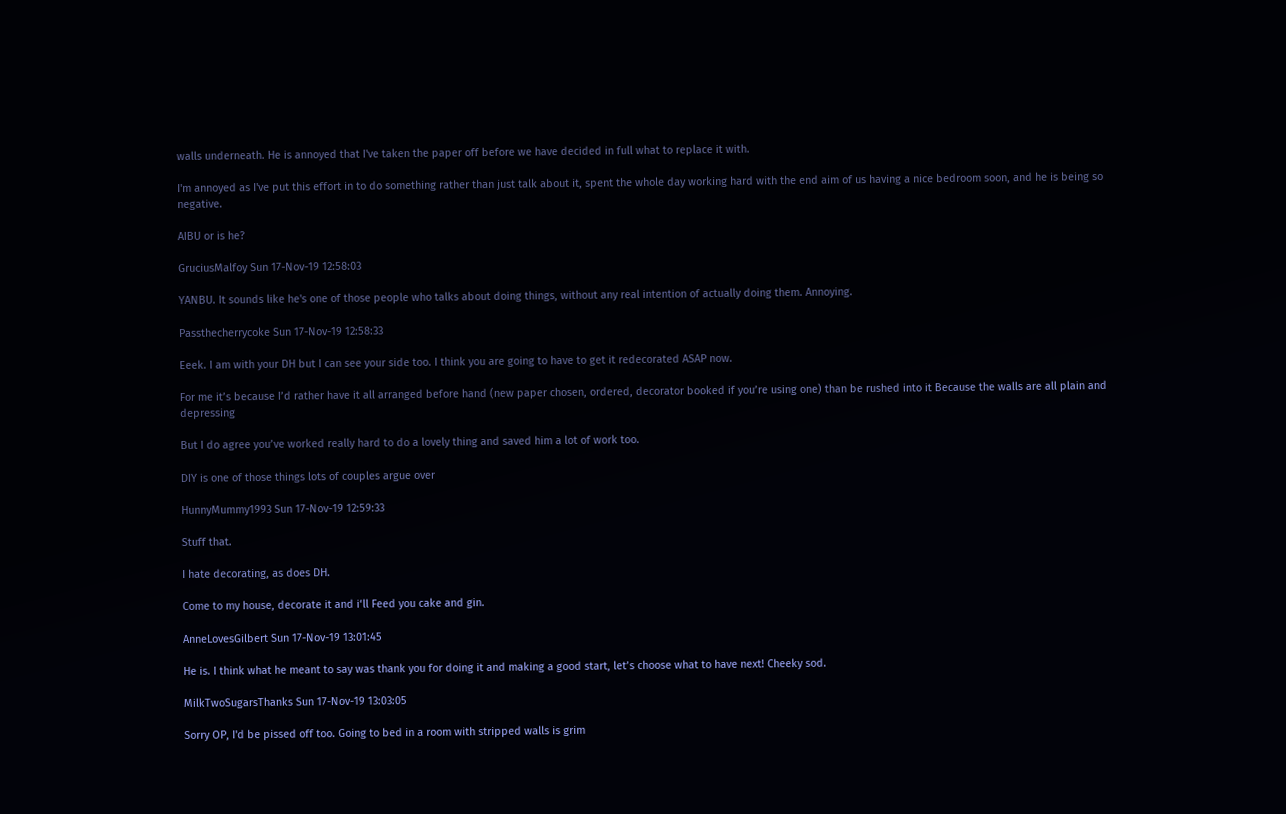walls underneath. He is annoyed that I've taken the paper off before we have decided in full what to replace it with.

I'm annoyed as I've put this effort in to do something rather than just talk about it, spent the whole day working hard with the end aim of us having a nice bedroom soon, and he is being so negative.

AIBU or is he?

GruciusMalfoy Sun 17-Nov-19 12:58:03

YANBU. It sounds like he's one of those people who talks about doing things, without any real intention of actually doing them. Annoying.

Passthecherrycoke Sun 17-Nov-19 12:58:33

Eeek. I am with your DH but I can see your side too. I think you are going to have to get it redecorated ASAP now.

For me it’s because I’d rather have it all arranged before hand (new paper chosen, ordered, decorator booked if you’re using one) than be rushed into it Because the walls are all plain and depressing

But I do agree you’ve worked really hard to do a lovely thing and saved him a lot of work too.

DIY is one of those things lots of couples argue over

HunnyMummy1993 Sun 17-Nov-19 12:59:33

Stuff that.

I hate decorating, as does DH.

Come to my house, decorate it and i‘ll Feed you cake and gin.

AnneLovesGilbert Sun 17-Nov-19 13:01:45

He is. I think what he meant to say was thank you for doing it and making a good start, let’s choose what to have next! Cheeky sod.

MilkTwoSugarsThanks Sun 17-Nov-19 13:03:05

Sorry OP, I'd be pissed off too. Going to bed in a room with stripped walls is grim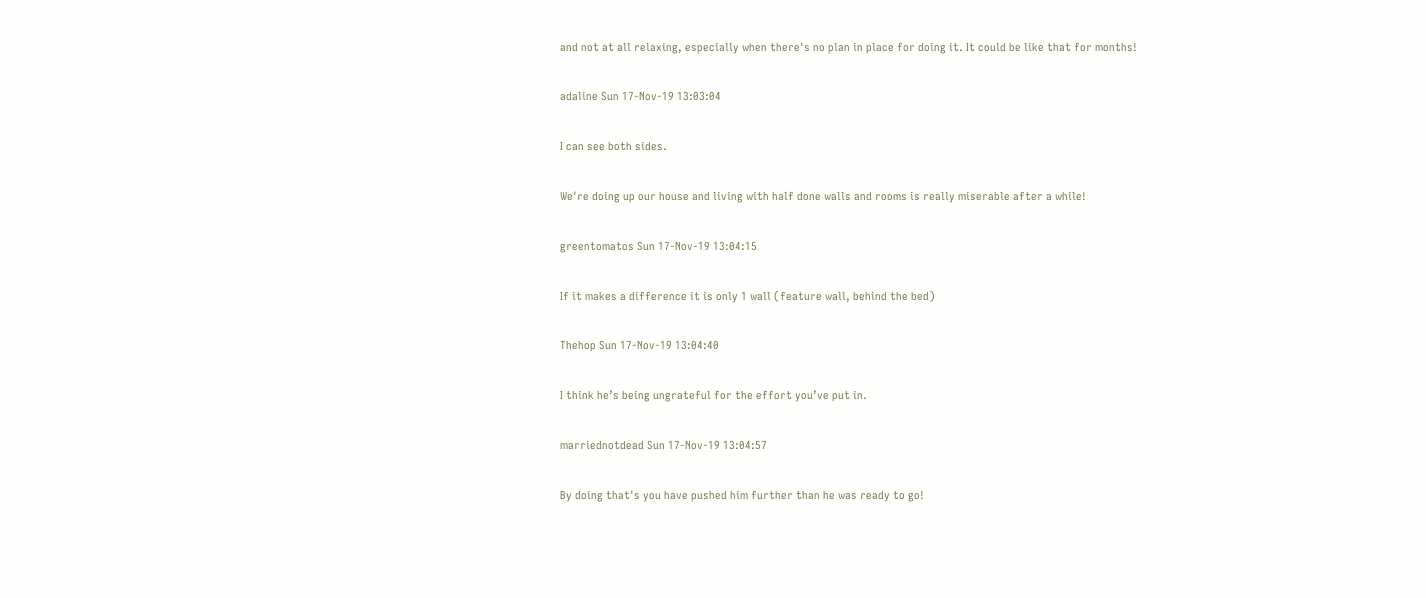and not at all relaxing, especially when there's no plan in place for doing it. It could be like that for months!

adaline Sun 17-Nov-19 13:03:04

I can see both sides.

We're doing up our house and living with half done walls and rooms is really miserable after a while!

greentomatos Sun 17-Nov-19 13:04:15

If it makes a difference it is only 1 wall (feature wall, behind the bed)

Thehop Sun 17-Nov-19 13:04:40

I think he’s being ungrateful for the effort you’ve put in.

marriednotdead Sun 17-Nov-19 13:04:57

By doing that's you have pushed him further than he was ready to go!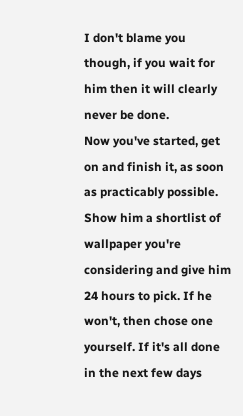I don't blame you though, if you wait for him then it will clearly never be done.
Now you've started, get on and finish it, as soon as practicably possible. Show him a shortlist of wallpaper you're considering and give him 24 hours to pick. If he won't, then chose one yourself. If it's all done in the next few days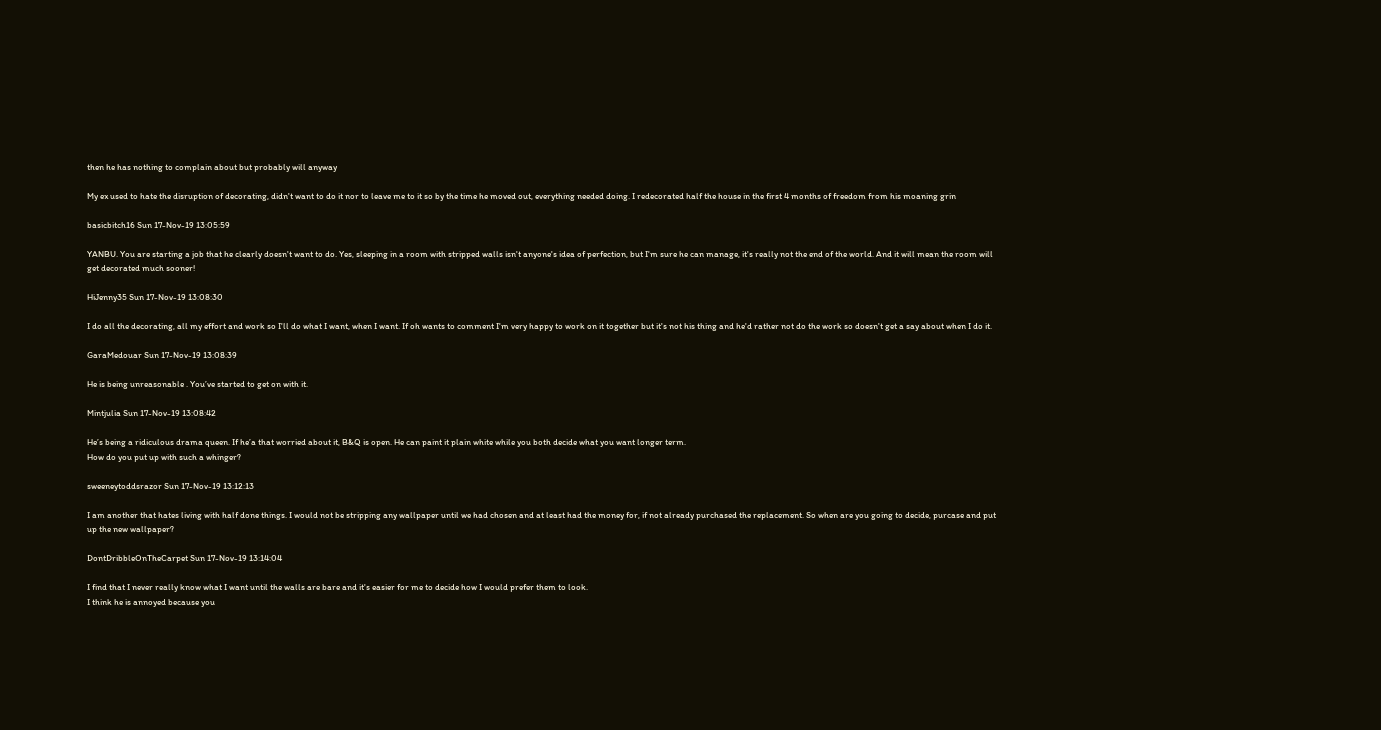then he has nothing to complain about but probably will anyway

My ex used to hate the disruption of decorating, didn't want to do it nor to leave me to it so by the time he moved out, everything needed doing. I redecorated half the house in the first 4 months of freedom from his moaning grin

basicbitch16 Sun 17-Nov-19 13:05:59

YANBU. You are starting a job that he clearly doesn't want to do. Yes, sleeping in a room with stripped walls isn't anyone's idea of perfection, but I'm sure he can manage, it's really not the end of the world. And it will mean the room will get decorated much sooner!

HiJenny35 Sun 17-Nov-19 13:08:30

I do all the decorating, all my effort and work so I'll do what I want, when I want. If oh wants to comment I'm very happy to work on it together but it's not his thing and he'd rather not do the work so doesn't get a say about when I do it.

GaraMedouar Sun 17-Nov-19 13:08:39

He is being unreasonable . You’ve started to get on with it.

Mintjulia Sun 17-Nov-19 13:08:42

He’s being a ridiculous drama queen. If he’a that worried about it, B&Q is open. He can paint it plain white while you both decide what you want longer term.
How do you put up with such a whinger?

sweeneytoddsrazor Sun 17-Nov-19 13:12:13

I am another that hates living with half done things. I would not be stripping any wallpaper until we had chosen and at least had the money for, if not already purchased the replacement. So when are you going to decide, purcase and put up the new wallpaper?

DontDribbleOnTheCarpet Sun 17-Nov-19 13:14:04

I find that I never really know what I want until the walls are bare and it's easier for me to decide how I would prefer them to look.
I think he is annoyed because you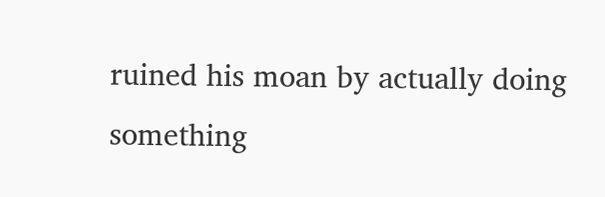ruined his moan by actually doing something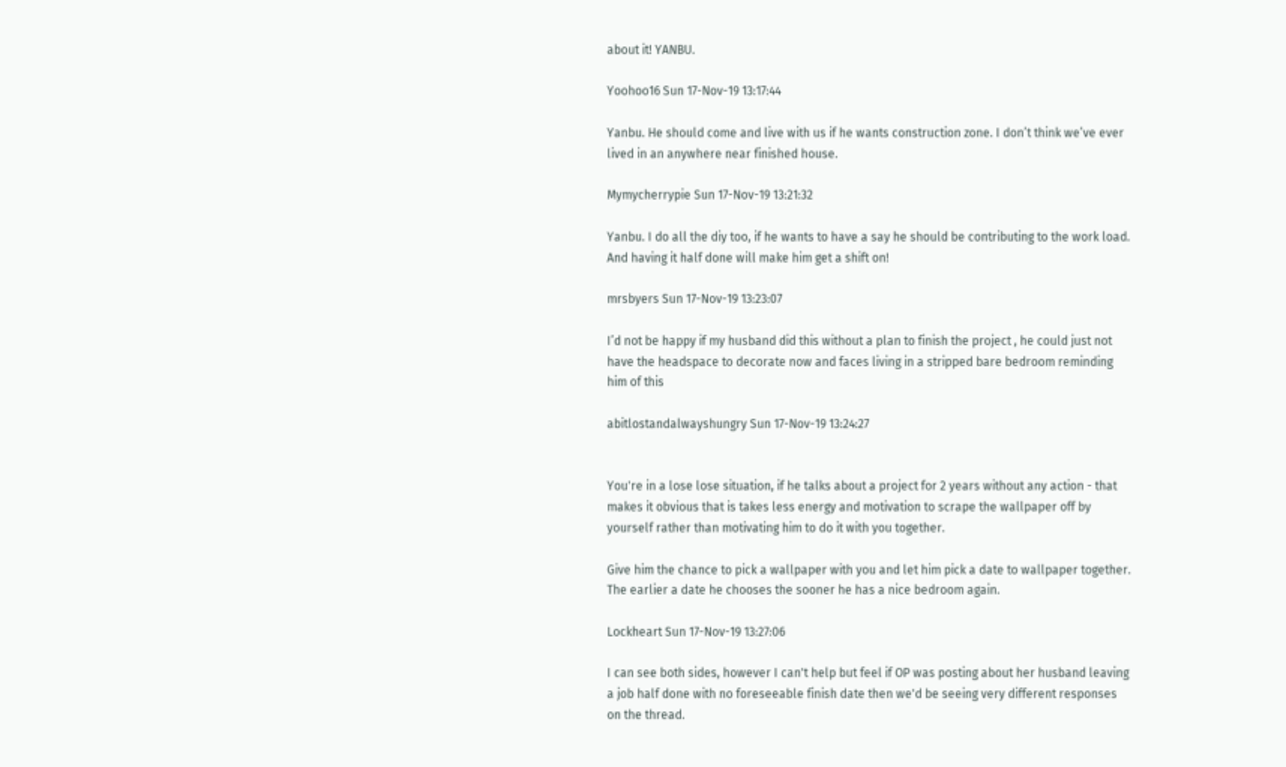about it! YANBU.

Yoohoo16 Sun 17-Nov-19 13:17:44

Yanbu. He should come and live with us if he wants construction zone. I don’t think we’ve ever lived in an anywhere near finished house.

Mymycherrypie Sun 17-Nov-19 13:21:32

Yanbu. I do all the diy too, if he wants to have a say he should be contributing to the work load. And having it half done will make him get a shift on!

mrsbyers Sun 17-Nov-19 13:23:07

I’d not be happy if my husband did this without a plan to finish the project , he could just not have the headspace to decorate now and faces living in a stripped bare bedroom reminding him of this

abitlostandalwayshungry Sun 17-Nov-19 13:24:27


You're in a lose lose situation, if he talks about a project for 2 years without any action - that makes it obvious that is takes less energy and motivation to scrape the wallpaper off by yourself rather than motivating him to do it with you together.

Give him the chance to pick a wallpaper with you and let him pick a date to wallpaper together. The earlier a date he chooses the sooner he has a nice bedroom again.

Lockheart Sun 17-Nov-19 13:27:06

I can see both sides, however I can't help but feel if OP was posting about her husband leaving a job half done with no foreseeable finish date then we'd be seeing very different responses on the thread.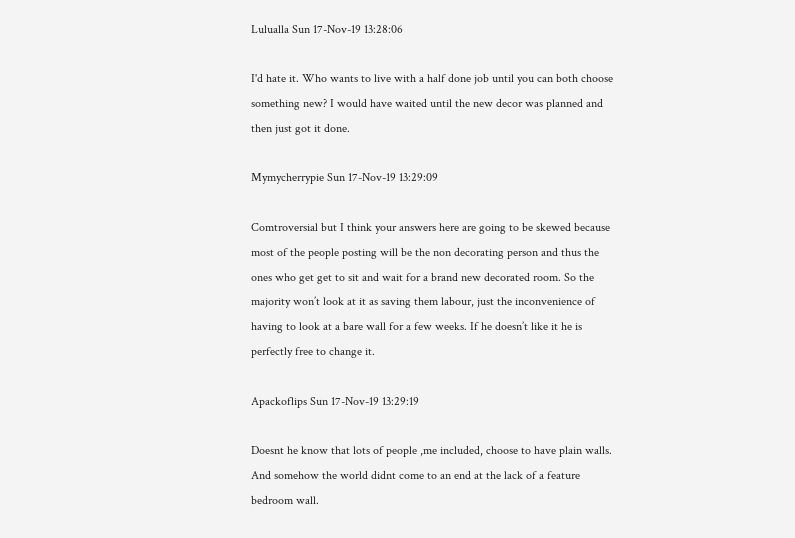Lulualla Sun 17-Nov-19 13:28:06

I'd hate it. Who wants to live with a half done job until you can both choose something new? I would have waited until the new decor was planned and then just got it done.

Mymycherrypie Sun 17-Nov-19 13:29:09

Comtroversial but I think your answers here are going to be skewed because most of the people posting will be the non decorating person and thus the ones who get get to sit and wait for a brand new decorated room. So the majority won’t look at it as saving them labour, just the inconvenience of having to look at a bare wall for a few weeks. If he doesn’t like it he is perfectly free to change it.

Apackoflips Sun 17-Nov-19 13:29:19

Doesnt he know that lots of people ,me included, choose to have plain walls. And somehow the world didnt come to an end at the lack of a feature bedroom wall.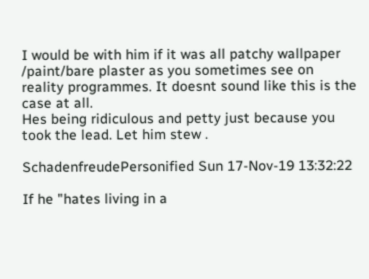I would be with him if it was all patchy wallpaper /paint/bare plaster as you sometimes see on reality programmes. It doesnt sound like this is the case at all.
Hes being ridiculous and petty just because you took the lead. Let him stew .

SchadenfreudePersonified Sun 17-Nov-19 13:32:22

If he "hates living in a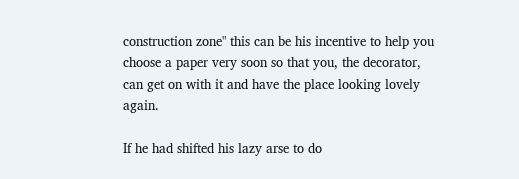construction zone" this can be his incentive to help you choose a paper very soon so that you, the decorator, can get on with it and have the place looking lovely again.

If he had shifted his lazy arse to do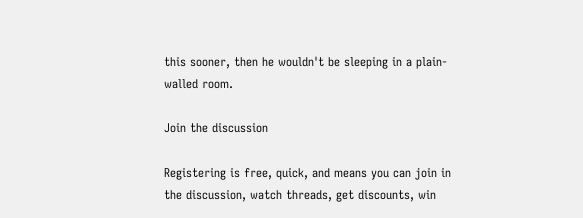this sooner, then he wouldn't be sleeping in a plain-walled room.

Join the discussion

Registering is free, quick, and means you can join in the discussion, watch threads, get discounts, win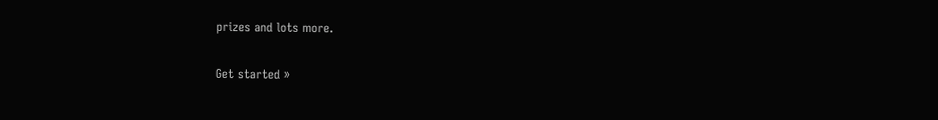prizes and lots more.

Get started »